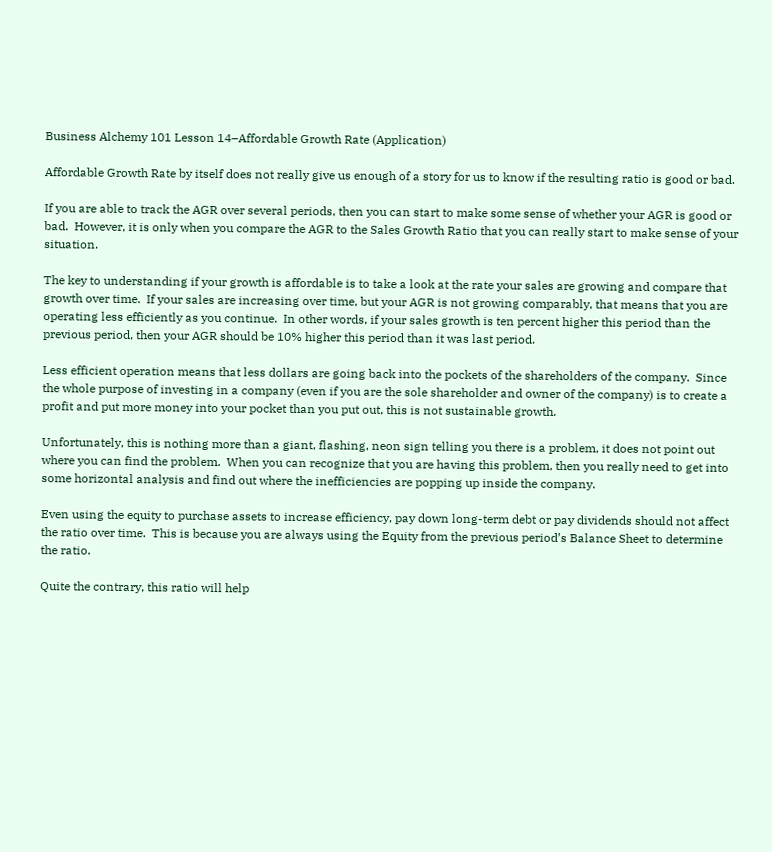Business Alchemy 101 Lesson 14–Affordable Growth Rate (Application)

Affordable Growth Rate by itself does not really give us enough of a story for us to know if the resulting ratio is good or bad.

If you are able to track the AGR over several periods, then you can start to make some sense of whether your AGR is good or bad.  However, it is only when you compare the AGR to the Sales Growth Ratio that you can really start to make sense of your situation.

The key to understanding if your growth is affordable is to take a look at the rate your sales are growing and compare that growth over time.  If your sales are increasing over time, but your AGR is not growing comparably, that means that you are operating less efficiently as you continue.  In other words, if your sales growth is ten percent higher this period than the previous period, then your AGR should be 10% higher this period than it was last period.

Less efficient operation means that less dollars are going back into the pockets of the shareholders of the company.  Since the whole purpose of investing in a company (even if you are the sole shareholder and owner of the company) is to create a profit and put more money into your pocket than you put out, this is not sustainable growth.

Unfortunately, this is nothing more than a giant, flashing, neon sign telling you there is a problem, it does not point out where you can find the problem.  When you can recognize that you are having this problem, then you really need to get into some horizontal analysis and find out where the inefficiencies are popping up inside the company.

Even using the equity to purchase assets to increase efficiency, pay down long-term debt or pay dividends should not affect the ratio over time.  This is because you are always using the Equity from the previous period’s Balance Sheet to determine the ratio.

Quite the contrary, this ratio will help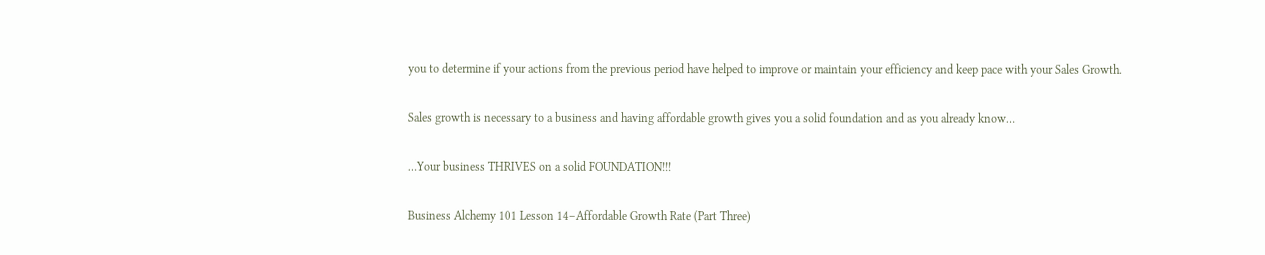you to determine if your actions from the previous period have helped to improve or maintain your efficiency and keep pace with your Sales Growth.

Sales growth is necessary to a business and having affordable growth gives you a solid foundation and as you already know…

…Your business THRIVES on a solid FOUNDATION!!!

Business Alchemy 101 Lesson 14–Affordable Growth Rate (Part Three)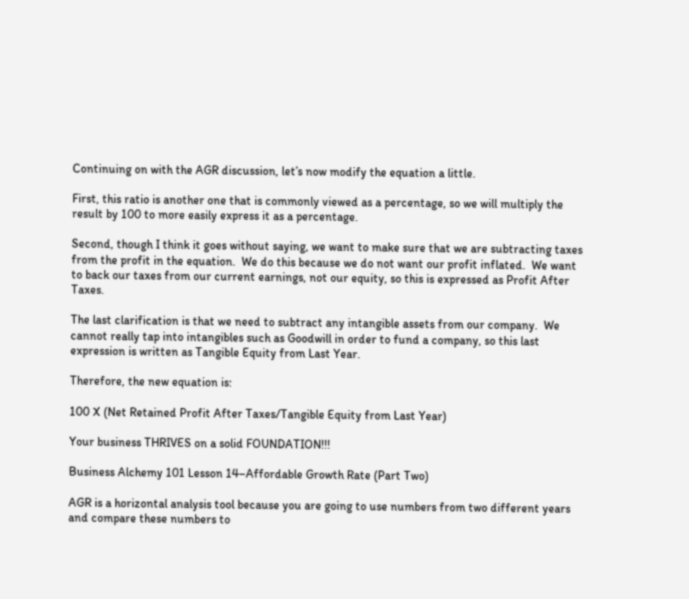Continuing on with the AGR discussion, let’s now modify the equation a little.

First, this ratio is another one that is commonly viewed as a percentage, so we will multiply the result by 100 to more easily express it as a percentage.

Second, though I think it goes without saying, we want to make sure that we are subtracting taxes from the profit in the equation.  We do this because we do not want our profit inflated.  We want to back our taxes from our current earnings, not our equity, so this is expressed as Profit After Taxes.

The last clarification is that we need to subtract any intangible assets from our company.  We cannot really tap into intangibles such as Goodwill in order to fund a company, so this last expression is written as Tangible Equity from Last Year.

Therefore, the new equation is:

100 X (Net Retained Profit After Taxes/Tangible Equity from Last Year)

Your business THRIVES on a solid FOUNDATION!!!

Business Alchemy 101 Lesson 14–Affordable Growth Rate (Part Two)

AGR is a horizontal analysis tool because you are going to use numbers from two different years and compare these numbers to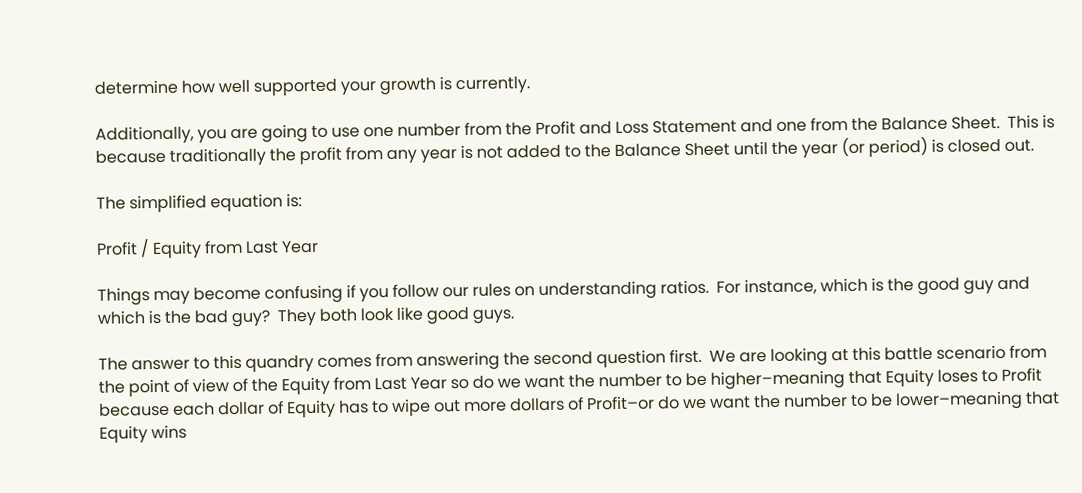determine how well supported your growth is currently.

Additionally, you are going to use one number from the Profit and Loss Statement and one from the Balance Sheet.  This is because traditionally the profit from any year is not added to the Balance Sheet until the year (or period) is closed out.

The simplified equation is:

Profit / Equity from Last Year

Things may become confusing if you follow our rules on understanding ratios.  For instance, which is the good guy and which is the bad guy?  They both look like good guys.

The answer to this quandry comes from answering the second question first.  We are looking at this battle scenario from the point of view of the Equity from Last Year so do we want the number to be higher–meaning that Equity loses to Profit because each dollar of Equity has to wipe out more dollars of Profit–or do we want the number to be lower–meaning that Equity wins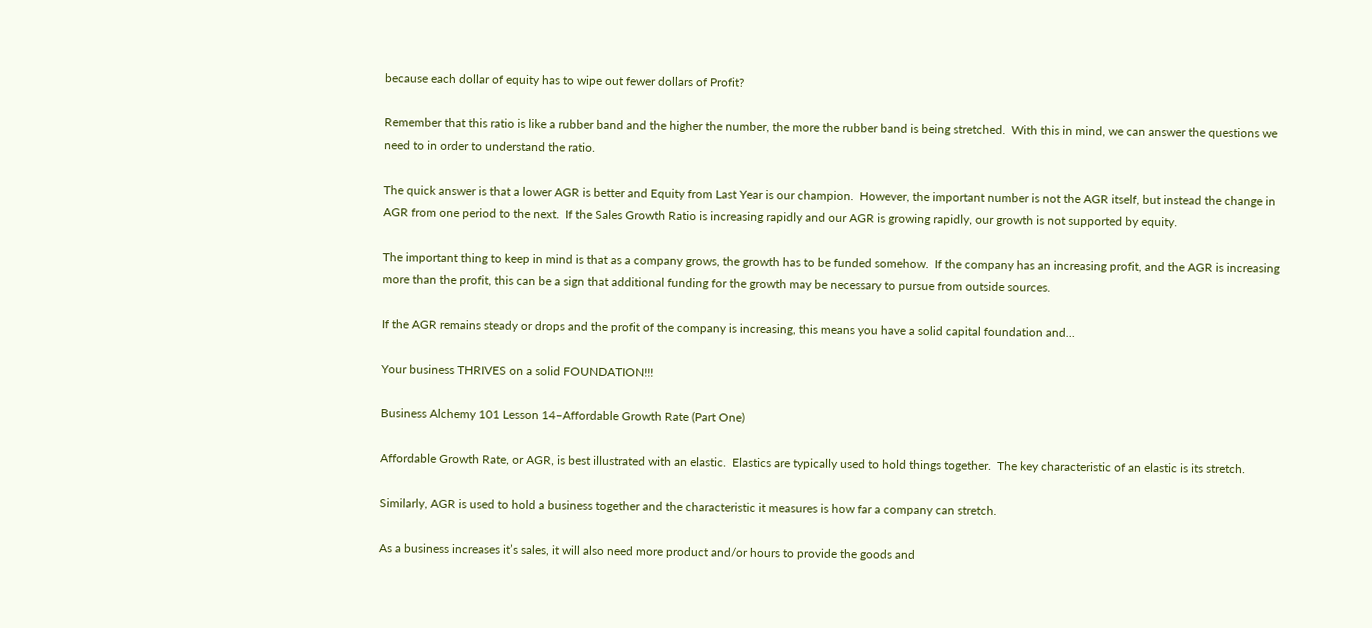because each dollar of equity has to wipe out fewer dollars of Profit?

Remember that this ratio is like a rubber band and the higher the number, the more the rubber band is being stretched.  With this in mind, we can answer the questions we need to in order to understand the ratio.

The quick answer is that a lower AGR is better and Equity from Last Year is our champion.  However, the important number is not the AGR itself, but instead the change in AGR from one period to the next.  If the Sales Growth Ratio is increasing rapidly and our AGR is growing rapidly, our growth is not supported by equity.

The important thing to keep in mind is that as a company grows, the growth has to be funded somehow.  If the company has an increasing profit, and the AGR is increasing more than the profit, this can be a sign that additional funding for the growth may be necessary to pursue from outside sources.

If the AGR remains steady or drops and the profit of the company is increasing, this means you have a solid capital foundation and…

Your business THRIVES on a solid FOUNDATION!!!

Business Alchemy 101 Lesson 14–Affordable Growth Rate (Part One)

Affordable Growth Rate, or AGR, is best illustrated with an elastic.  Elastics are typically used to hold things together.  The key characteristic of an elastic is its stretch.

Similarly, AGR is used to hold a business together and the characteristic it measures is how far a company can stretch.

As a business increases it’s sales, it will also need more product and/or hours to provide the goods and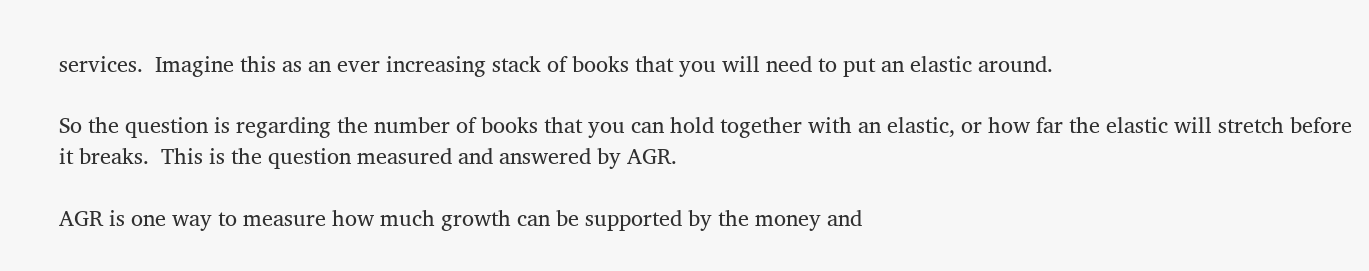services.  Imagine this as an ever increasing stack of books that you will need to put an elastic around.

So the question is regarding the number of books that you can hold together with an elastic, or how far the elastic will stretch before it breaks.  This is the question measured and answered by AGR.

AGR is one way to measure how much growth can be supported by the money and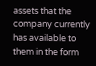assets that the company currently has available to them in the form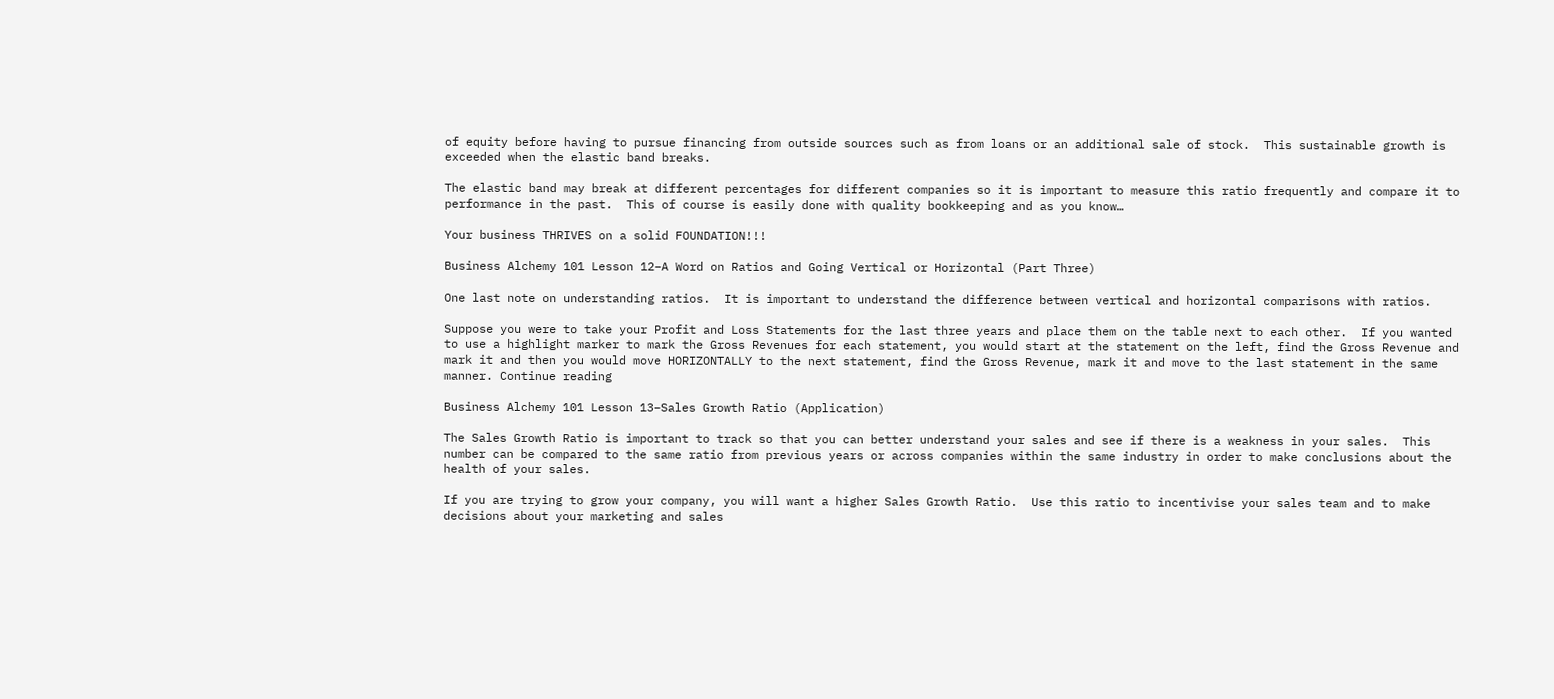of equity before having to pursue financing from outside sources such as from loans or an additional sale of stock.  This sustainable growth is exceeded when the elastic band breaks.

The elastic band may break at different percentages for different companies so it is important to measure this ratio frequently and compare it to performance in the past.  This of course is easily done with quality bookkeeping and as you know…

Your business THRIVES on a solid FOUNDATION!!!

Business Alchemy 101 Lesson 12–A Word on Ratios and Going Vertical or Horizontal (Part Three)

One last note on understanding ratios.  It is important to understand the difference between vertical and horizontal comparisons with ratios.

Suppose you were to take your Profit and Loss Statements for the last three years and place them on the table next to each other.  If you wanted to use a highlight marker to mark the Gross Revenues for each statement, you would start at the statement on the left, find the Gross Revenue and mark it and then you would move HORIZONTALLY to the next statement, find the Gross Revenue, mark it and move to the last statement in the same manner. Continue reading

Business Alchemy 101 Lesson 13–Sales Growth Ratio (Application)

The Sales Growth Ratio is important to track so that you can better understand your sales and see if there is a weakness in your sales.  This number can be compared to the same ratio from previous years or across companies within the same industry in order to make conclusions about the health of your sales.

If you are trying to grow your company, you will want a higher Sales Growth Ratio.  Use this ratio to incentivise your sales team and to make decisions about your marketing and sales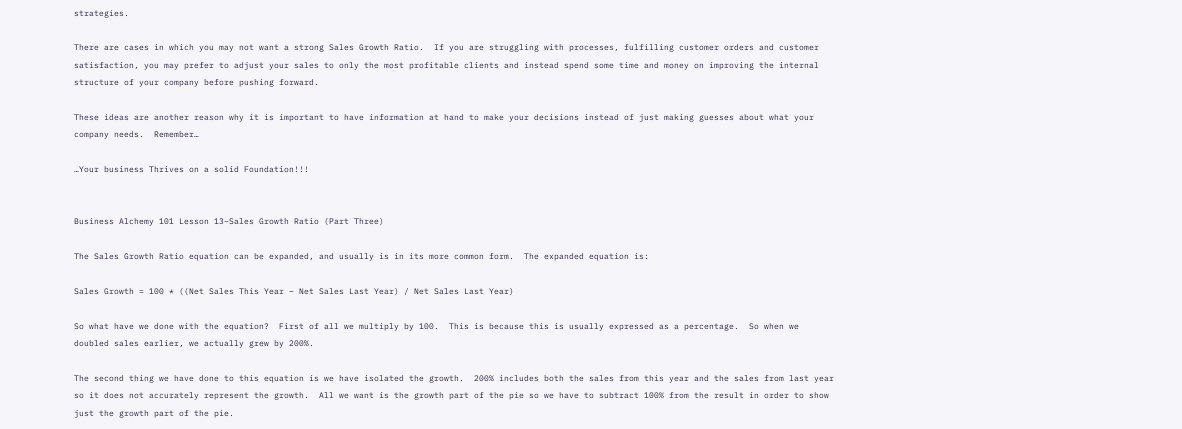strategies.

There are cases in which you may not want a strong Sales Growth Ratio.  If you are struggling with processes, fulfilling customer orders and customer satisfaction, you may prefer to adjust your sales to only the most profitable clients and instead spend some time and money on improving the internal structure of your company before pushing forward.

These ideas are another reason why it is important to have information at hand to make your decisions instead of just making guesses about what your company needs.  Remember…

…Your business Thrives on a solid Foundation!!!


Business Alchemy 101 Lesson 13–Sales Growth Ratio (Part Three)

The Sales Growth Ratio equation can be expanded, and usually is in its more common form.  The expanded equation is:

Sales Growth = 100 * ((Net Sales This Year – Net Sales Last Year) / Net Sales Last Year)

So what have we done with the equation?  First of all we multiply by 100.  This is because this is usually expressed as a percentage.  So when we doubled sales earlier, we actually grew by 200%.

The second thing we have done to this equation is we have isolated the growth.  200% includes both the sales from this year and the sales from last year so it does not accurately represent the growth.  All we want is the growth part of the pie so we have to subtract 100% from the result in order to show just the growth part of the pie.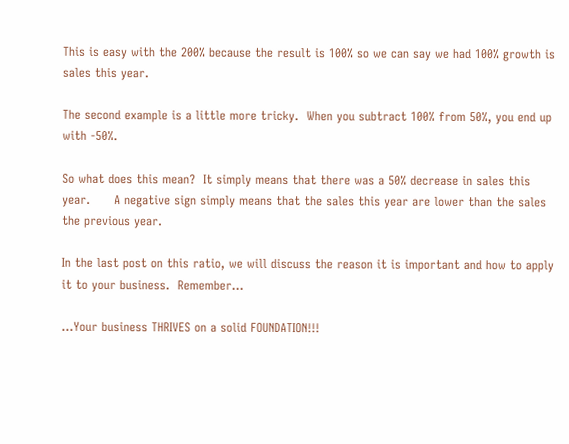This is easy with the 200% because the result is 100% so we can say we had 100% growth is sales this year.

The second example is a little more tricky.  When you subtract 100% from 50%, you end up with -50%.

So what does this mean?  It simply means that there was a 50% decrease in sales this year.      A negative sign simply means that the sales this year are lower than the sales the previous year.

In the last post on this ratio, we will discuss the reason it is important and how to apply it to your business.  Remember…

…Your business THRIVES on a solid FOUNDATION!!!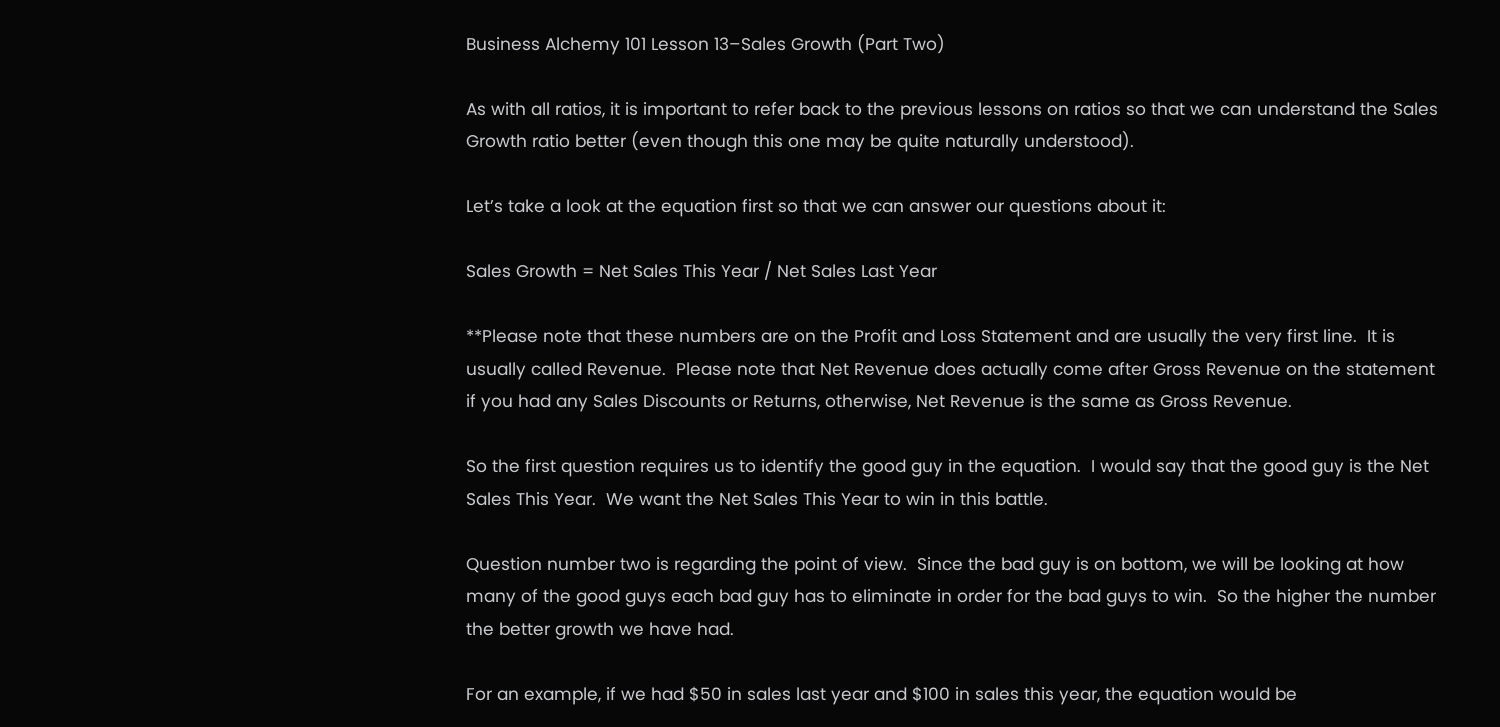Business Alchemy 101 Lesson 13–Sales Growth (Part Two)

As with all ratios, it is important to refer back to the previous lessons on ratios so that we can understand the Sales Growth ratio better (even though this one may be quite naturally understood).

Let’s take a look at the equation first so that we can answer our questions about it:

Sales Growth = Net Sales This Year / Net Sales Last Year

**Please note that these numbers are on the Profit and Loss Statement and are usually the very first line.  It is usually called Revenue.  Please note that Net Revenue does actually come after Gross Revenue on the statement if you had any Sales Discounts or Returns, otherwise, Net Revenue is the same as Gross Revenue.

So the first question requires us to identify the good guy in the equation.  I would say that the good guy is the Net Sales This Year.  We want the Net Sales This Year to win in this battle.

Question number two is regarding the point of view.  Since the bad guy is on bottom, we will be looking at how many of the good guys each bad guy has to eliminate in order for the bad guys to win.  So the higher the number the better growth we have had.

For an example, if we had $50 in sales last year and $100 in sales this year, the equation would be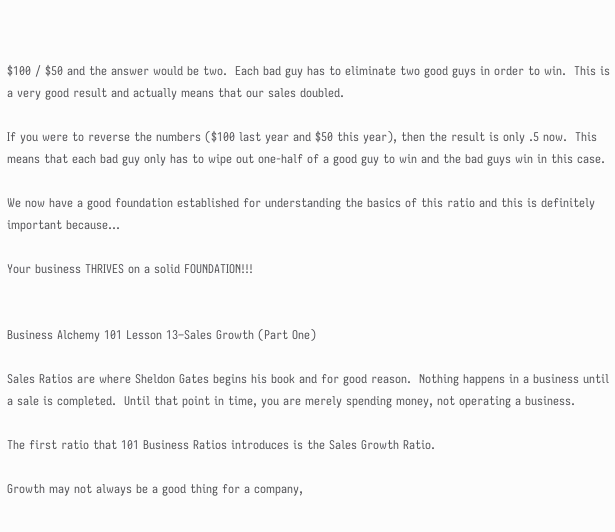$100 / $50 and the answer would be two.  Each bad guy has to eliminate two good guys in order to win.  This is a very good result and actually means that our sales doubled.

If you were to reverse the numbers ($100 last year and $50 this year), then the result is only .5 now.  This means that each bad guy only has to wipe out one-half of a good guy to win and the bad guys win in this case.

We now have a good foundation established for understanding the basics of this ratio and this is definitely important because…

Your business THRIVES on a solid FOUNDATION!!!


Business Alchemy 101 Lesson 13–Sales Growth (Part One)

Sales Ratios are where Sheldon Gates begins his book and for good reason.  Nothing happens in a business until a sale is completed.  Until that point in time, you are merely spending money, not operating a business.

The first ratio that 101 Business Ratios introduces is the Sales Growth Ratio.

Growth may not always be a good thing for a company,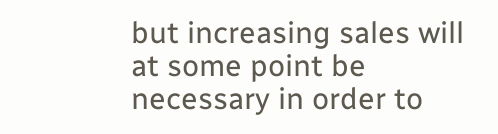but increasing sales will at some point be necessary in order to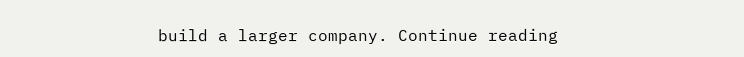build a larger company. Continue reading